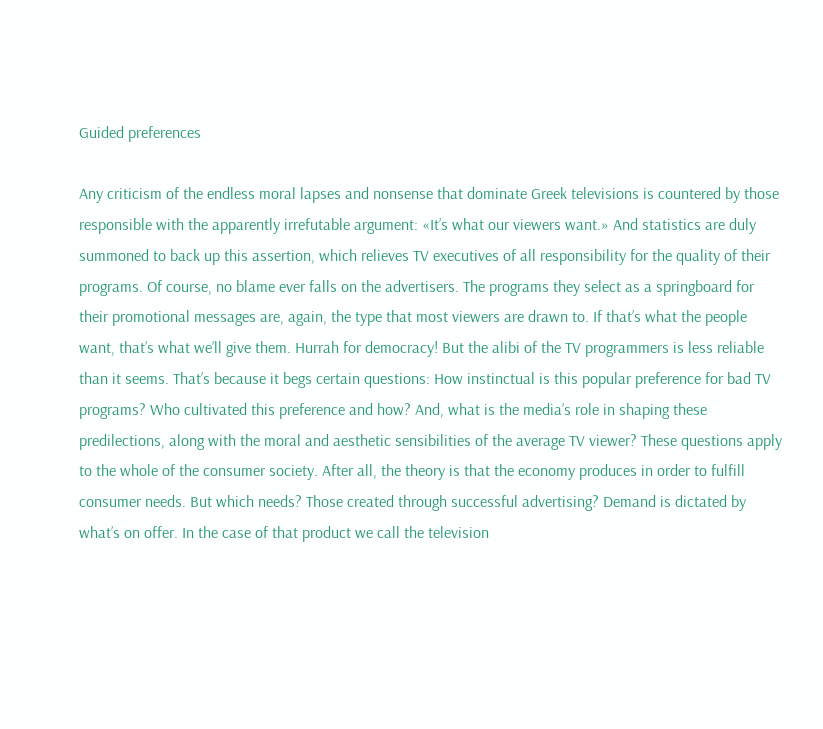Guided preferences

Any criticism of the endless moral lapses and nonsense that dominate Greek televisions is countered by those responsible with the apparently irrefutable argument: «It’s what our viewers want.» And statistics are duly summoned to back up this assertion, which relieves TV executives of all responsibility for the quality of their programs. Of course, no blame ever falls on the advertisers. The programs they select as a springboard for their promotional messages are, again, the type that most viewers are drawn to. If that’s what the people want, that’s what we’ll give them. Hurrah for democracy! But the alibi of the TV programmers is less reliable than it seems. That’s because it begs certain questions: How instinctual is this popular preference for bad TV programs? Who cultivated this preference and how? And, what is the media’s role in shaping these predilections, along with the moral and aesthetic sensibilities of the average TV viewer? These questions apply to the whole of the consumer society. After all, the theory is that the economy produces in order to fulfill consumer needs. But which needs? Those created through successful advertising? Demand is dictated by what’s on offer. In the case of that product we call the television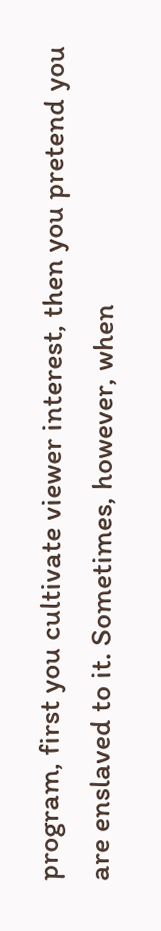program, first you cultivate viewer interest, then you pretend you are enslaved to it. Sometimes, however, when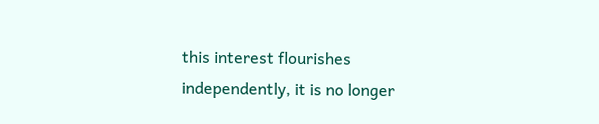this interest flourishes independently, it is no longer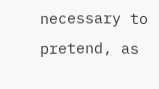necessary to pretend, as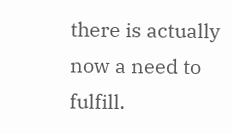there is actually now a need to fulfill.